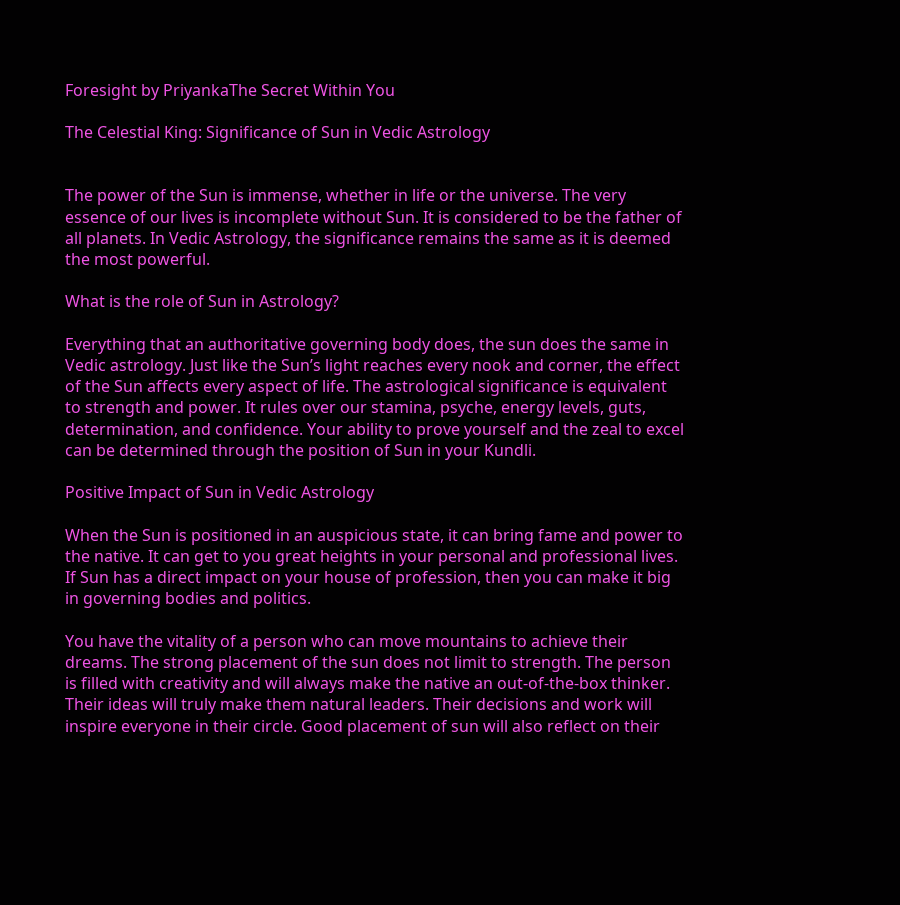Foresight by PriyankaThe Secret Within You

The Celestial King: Significance of Sun in Vedic Astrology


The power of the Sun is immense, whether in life or the universe. The very essence of our lives is incomplete without Sun. It is considered to be the father of all planets. In Vedic Astrology, the significance remains the same as it is deemed the most powerful.

What is the role of Sun in Astrology?

Everything that an authoritative governing body does, the sun does the same in Vedic astrology. Just like the Sun’s light reaches every nook and corner, the effect of the Sun affects every aspect of life. The astrological significance is equivalent to strength and power. It rules over our stamina, psyche, energy levels, guts, determination, and confidence. Your ability to prove yourself and the zeal to excel can be determined through the position of Sun in your Kundli.

Positive Impact of Sun in Vedic Astrology

When the Sun is positioned in an auspicious state, it can bring fame and power to the native. It can get to you great heights in your personal and professional lives. If Sun has a direct impact on your house of profession, then you can make it big in governing bodies and politics.

You have the vitality of a person who can move mountains to achieve their dreams. The strong placement of the sun does not limit to strength. The person is filled with creativity and will always make the native an out-of-the-box thinker. Their ideas will truly make them natural leaders. Their decisions and work will inspire everyone in their circle. Good placement of sun will also reflect on their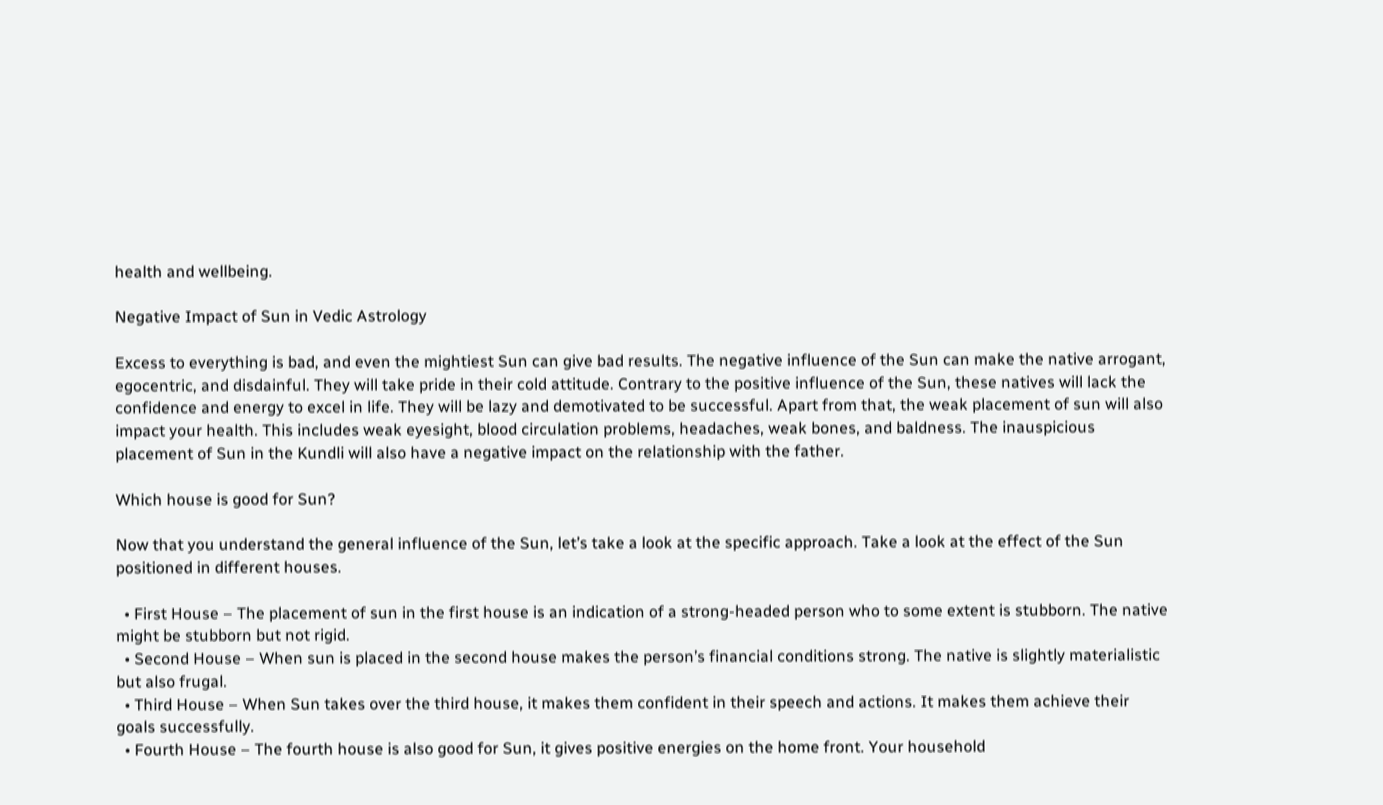health and wellbeing.

Negative Impact of Sun in Vedic Astrology

Excess to everything is bad, and even the mightiest Sun can give bad results. The negative influence of the Sun can make the native arrogant, egocentric, and disdainful. They will take pride in their cold attitude. Contrary to the positive influence of the Sun, these natives will lack the confidence and energy to excel in life. They will be lazy and demotivated to be successful. Apart from that, the weak placement of sun will also impact your health. This includes weak eyesight, blood circulation problems, headaches, weak bones, and baldness. The inauspicious placement of Sun in the Kundli will also have a negative impact on the relationship with the father.

Which house is good for Sun?

Now that you understand the general influence of the Sun, let’s take a look at the specific approach. Take a look at the effect of the Sun positioned in different houses.

  • First House – The placement of sun in the first house is an indication of a strong-headed person who to some extent is stubborn. The native might be stubborn but not rigid.
  • Second House – When sun is placed in the second house makes the person’s financial conditions strong. The native is slightly materialistic but also frugal.
  • Third House – When Sun takes over the third house, it makes them confident in their speech and actions. It makes them achieve their goals successfully.
  • Fourth House – The fourth house is also good for Sun, it gives positive energies on the home front. Your household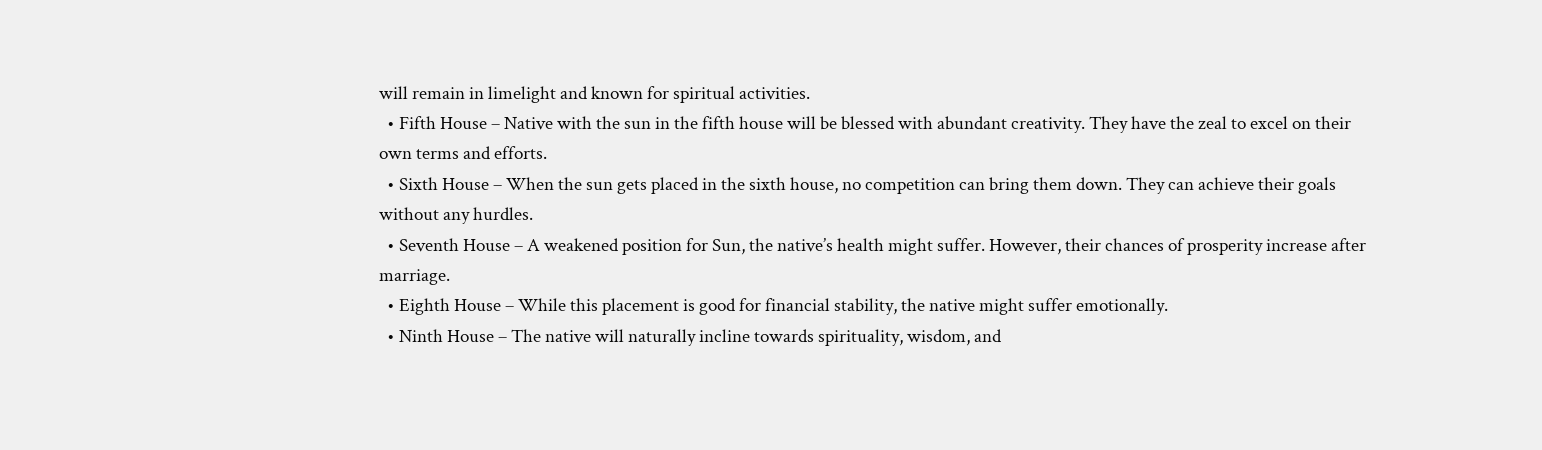will remain in limelight and known for spiritual activities.
  • Fifth House – Native with the sun in the fifth house will be blessed with abundant creativity. They have the zeal to excel on their own terms and efforts.
  • Sixth House – When the sun gets placed in the sixth house, no competition can bring them down. They can achieve their goals without any hurdles.
  • Seventh House – A weakened position for Sun, the native’s health might suffer. However, their chances of prosperity increase after marriage.
  • Eighth House – While this placement is good for financial stability, the native might suffer emotionally.
  • Ninth House – The native will naturally incline towards spirituality, wisdom, and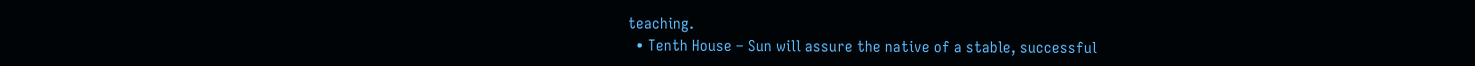teaching.
  • Tenth House – Sun will assure the native of a stable, successful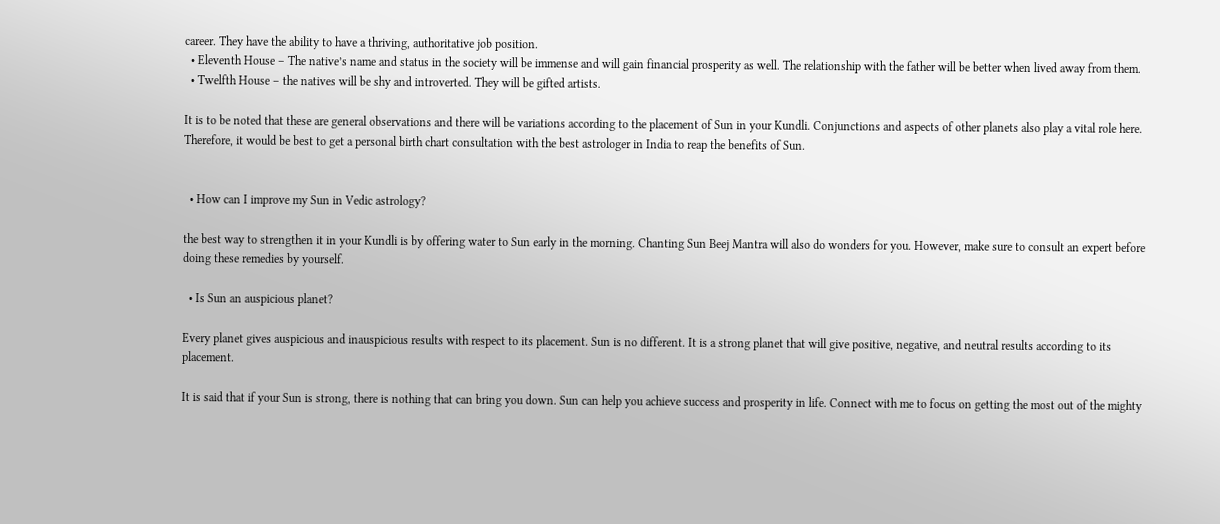career. They have the ability to have a thriving, authoritative job position.
  • Eleventh House – The native’s name and status in the society will be immense and will gain financial prosperity as well. The relationship with the father will be better when lived away from them.
  • Twelfth House – the natives will be shy and introverted. They will be gifted artists.

It is to be noted that these are general observations and there will be variations according to the placement of Sun in your Kundli. Conjunctions and aspects of other planets also play a vital role here. Therefore, it would be best to get a personal birth chart consultation with the best astrologer in India to reap the benefits of Sun.


  • How can I improve my Sun in Vedic astrology?

the best way to strengthen it in your Kundli is by offering water to Sun early in the morning. Chanting Sun Beej Mantra will also do wonders for you. However, make sure to consult an expert before doing these remedies by yourself.

  • Is Sun an auspicious planet?

Every planet gives auspicious and inauspicious results with respect to its placement. Sun is no different. It is a strong planet that will give positive, negative, and neutral results according to its placement.

It is said that if your Sun is strong, there is nothing that can bring you down. Sun can help you achieve success and prosperity in life. Connect with me to focus on getting the most out of the mighty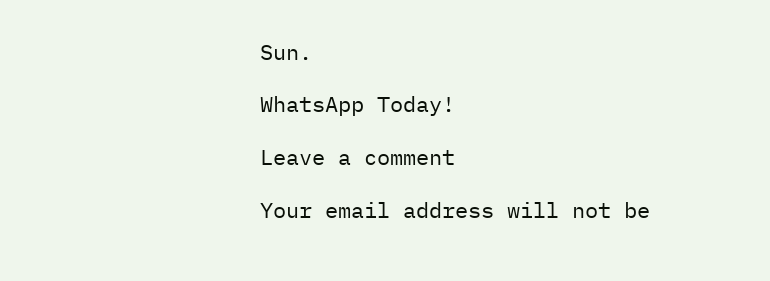Sun.

WhatsApp Today!

Leave a comment

Your email address will not be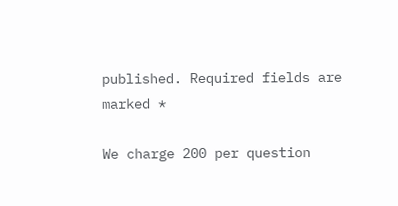published. Required fields are marked *

We charge 200 per question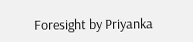Foresight by Priyanka